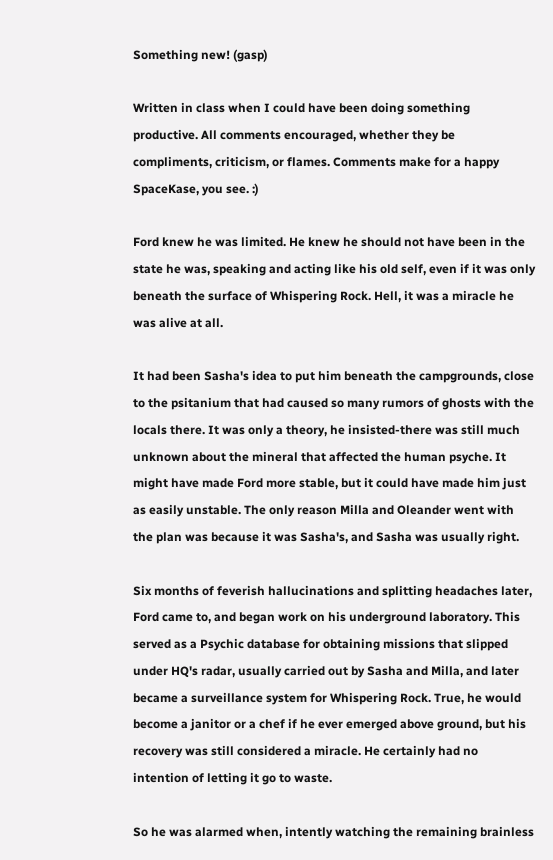Something new! (gasp)

Written in class when I could have been doing something productive. All comments encouraged, whether they be compliments, criticism, or flames. Comments make for a happy SpaceKase, you see. :)

Ford knew he was limited. He knew he should not have been in the state he was, speaking and acting like his old self, even if it was only beneath the surface of Whispering Rock. Hell, it was a miracle he was alive at all.

It had been Sasha's idea to put him beneath the campgrounds, close to the psitanium that had caused so many rumors of ghosts with the locals there. It was only a theory, he insisted-there was still much unknown about the mineral that affected the human psyche. It might have made Ford more stable, but it could have made him just as easily unstable. The only reason Milla and Oleander went with the plan was because it was Sasha's, and Sasha was usually right.

Six months of feverish hallucinations and splitting headaches later, Ford came to, and began work on his underground laboratory. This served as a Psychic database for obtaining missions that slipped under HQ's radar, usually carried out by Sasha and Milla, and later became a surveillance system for Whispering Rock. True, he would become a janitor or a chef if he ever emerged above ground, but his recovery was still considered a miracle. He certainly had no intention of letting it go to waste.

So he was alarmed when, intently watching the remaining brainless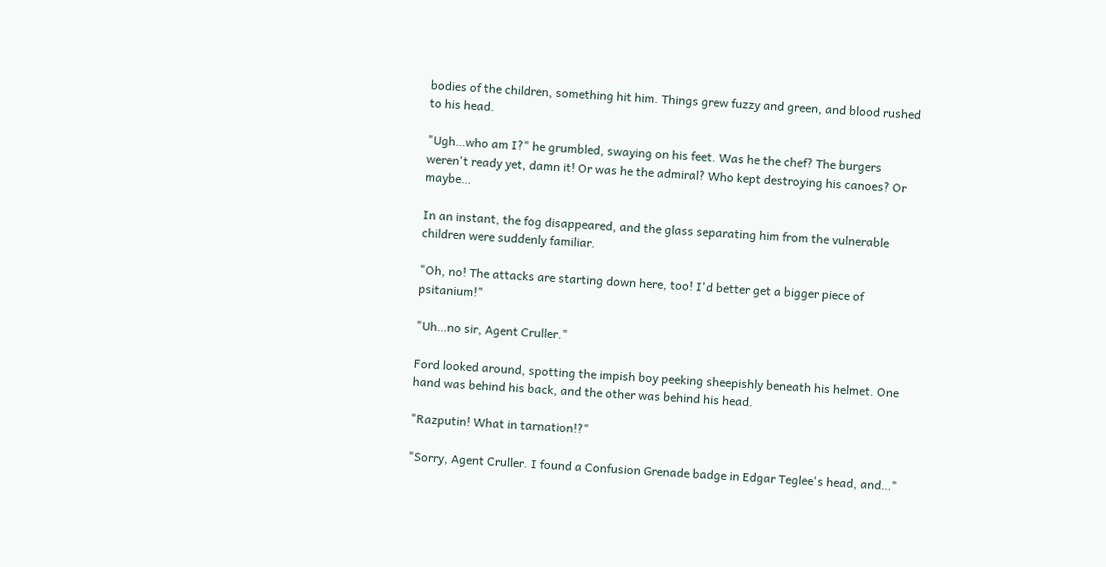bodies of the children, something hit him. Things grew fuzzy and green, and blood rushed to his head.

"Ugh…who am I?" he grumbled, swaying on his feet. Was he the chef? The burgers weren't ready yet, damn it! Or was he the admiral? Who kept destroying his canoes? Or maybe…

In an instant, the fog disappeared, and the glass separating him from the vulnerable children were suddenly familiar.

"Oh, no! The attacks are starting down here, too! I'd better get a bigger piece of psitanium!"

"Uh…no sir, Agent Cruller."

Ford looked around, spotting the impish boy peeking sheepishly beneath his helmet. One hand was behind his back, and the other was behind his head.

"Razputin! What in tarnation!?"

"Sorry, Agent Cruller. I found a Confusion Grenade badge in Edgar Teglee's head, and…"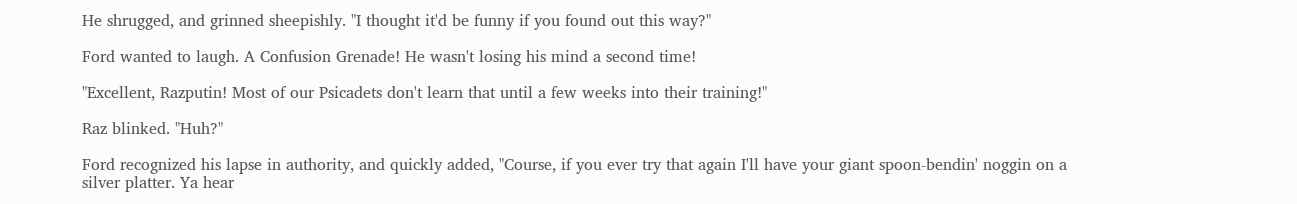He shrugged, and grinned sheepishly. "I thought it'd be funny if you found out this way?"

Ford wanted to laugh. A Confusion Grenade! He wasn't losing his mind a second time!

"Excellent, Razputin! Most of our Psicadets don't learn that until a few weeks into their training!"

Raz blinked. "Huh?"

Ford recognized his lapse in authority, and quickly added, "Course, if you ever try that again I'll have your giant spoon-bendin' noggin on a silver platter. Ya hear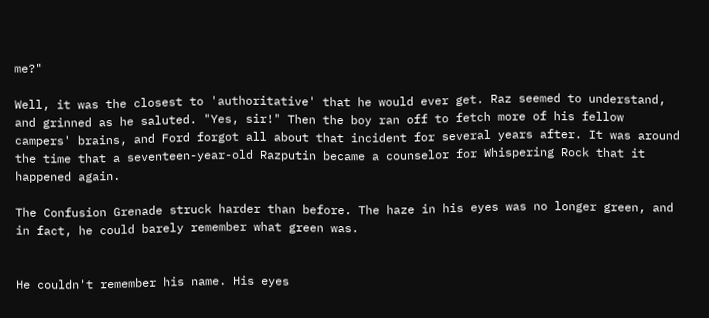me?"

Well, it was the closest to 'authoritative' that he would ever get. Raz seemed to understand, and grinned as he saluted. "Yes, sir!" Then the boy ran off to fetch more of his fellow campers' brains, and Ford forgot all about that incident for several years after. It was around the time that a seventeen-year-old Razputin became a counselor for Whispering Rock that it happened again.

The Confusion Grenade struck harder than before. The haze in his eyes was no longer green, and in fact, he could barely remember what green was.


He couldn't remember his name. His eyes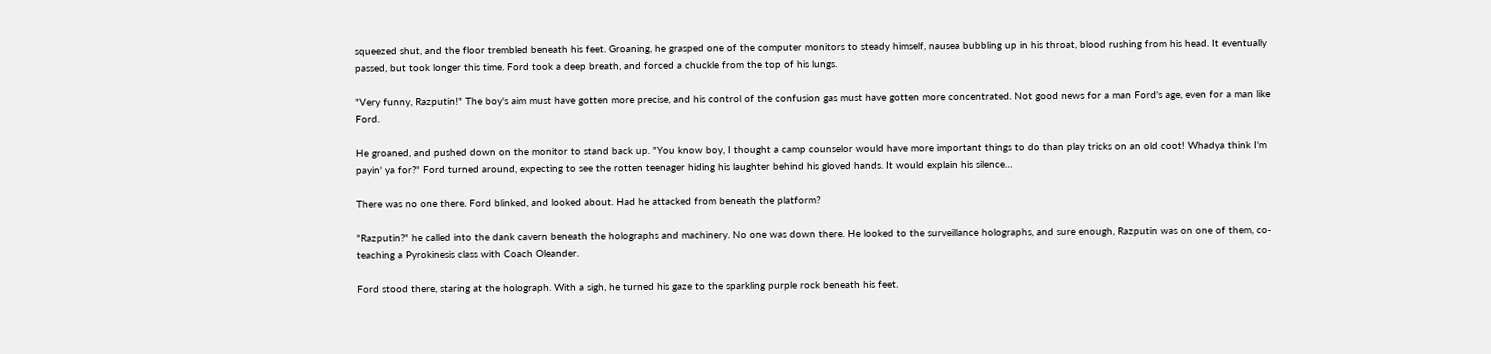squeezed shut, and the floor trembled beneath his feet. Groaning, he grasped one of the computer monitors to steady himself, nausea bubbling up in his throat, blood rushing from his head. It eventually passed, but took longer this time. Ford took a deep breath, and forced a chuckle from the top of his lungs.

"Very funny, Razputin!" The boy's aim must have gotten more precise, and his control of the confusion gas must have gotten more concentrated. Not good news for a man Ford's age, even for a man like Ford.

He groaned, and pushed down on the monitor to stand back up. "You know boy, I thought a camp counselor would have more important things to do than play tricks on an old coot! Whadya think I'm payin' ya for?" Ford turned around, expecting to see the rotten teenager hiding his laughter behind his gloved hands. It would explain his silence…

There was no one there. Ford blinked, and looked about. Had he attacked from beneath the platform?

"Razputin?" he called into the dank cavern beneath the holographs and machinery. No one was down there. He looked to the surveillance holographs, and sure enough, Razputin was on one of them, co-teaching a Pyrokinesis class with Coach Oleander.

Ford stood there, staring at the holograph. With a sigh, he turned his gaze to the sparkling purple rock beneath his feet.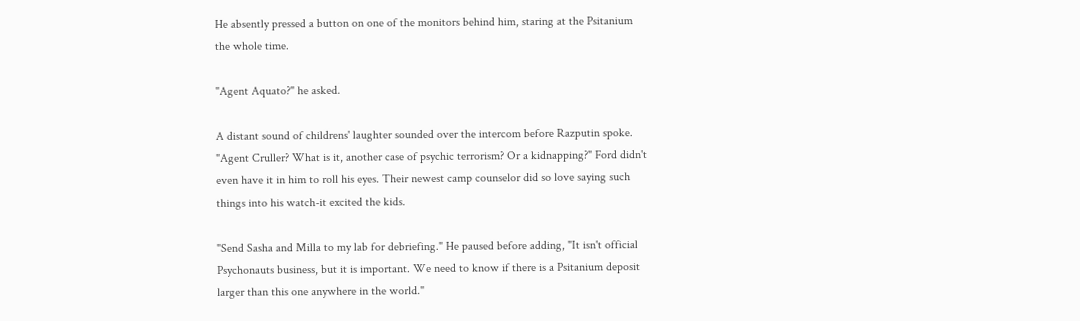He absently pressed a button on one of the monitors behind him, staring at the Psitanium the whole time.

"Agent Aquato?" he asked.

A distant sound of childrens' laughter sounded over the intercom before Razputin spoke. "Agent Cruller? What is it, another case of psychic terrorism? Or a kidnapping?" Ford didn't even have it in him to roll his eyes. Their newest camp counselor did so love saying such things into his watch-it excited the kids.

"Send Sasha and Milla to my lab for debriefing." He paused before adding, "It isn't official Psychonauts business, but it is important. We need to know if there is a Psitanium deposit larger than this one anywhere in the world."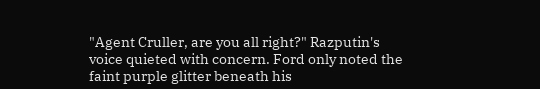"Agent Cruller, are you all right?" Razputin's voice quieted with concern. Ford only noted the faint purple glitter beneath his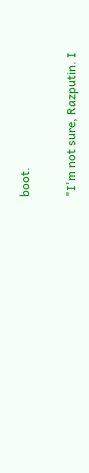boot.

"I'm not sure, Razputin. I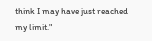think I may have just reached my limit."